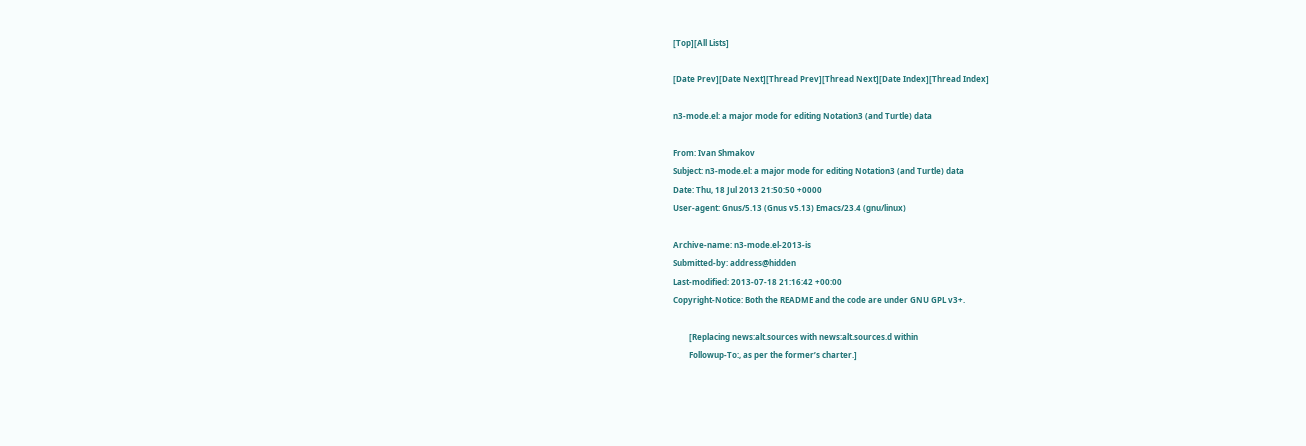[Top][All Lists]

[Date Prev][Date Next][Thread Prev][Thread Next][Date Index][Thread Index]

n3-mode.el: a major mode for editing Notation3 (and Turtle) data

From: Ivan Shmakov
Subject: n3-mode.el: a major mode for editing Notation3 (and Turtle) data
Date: Thu, 18 Jul 2013 21:50:50 +0000
User-agent: Gnus/5.13 (Gnus v5.13) Emacs/23.4 (gnu/linux)

Archive-name: n3-mode.el-2013-is
Submitted-by: address@hidden
Last-modified: 2013-07-18 21:16:42 +00:00
Copyright-Notice: Both the README and the code are under GNU GPL v3+.

        [Replacing news:alt.sources with news:alt.sources.d within
        Followup-To:, as per the former’s charter.]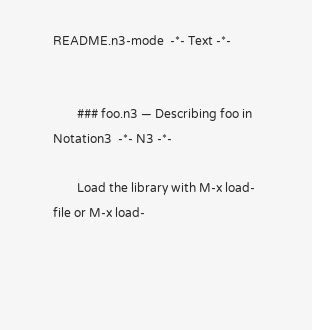README.n3-mode  -*- Text -*-


        ### foo.n3 — Describing foo in Notation3  -*- N3 -*-

        Load the library with M-x load-file or M-x load-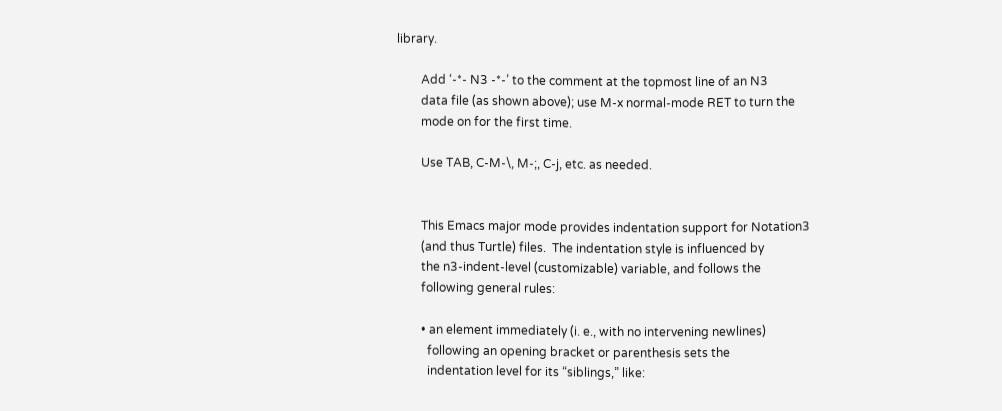library.

        Add ‘-*- N3 -*-’ to the comment at the topmost line of an N3
        data file (as shown above); use M-x normal-mode RET to turn the
        mode on for the first time.

        Use TAB, C-M-\, M-;, C-j, etc. as needed.


        This Emacs major mode provides indentation support for Notation3
        (and thus Turtle) files.  The indentation style is influenced by
        the n3-indent-level (customizable) variable, and follows the
        following general rules:

        • an element immediately (i. e., with no intervening newlines)
          following an opening bracket or parenthesis sets the
          indentation level for its “siblings,” like: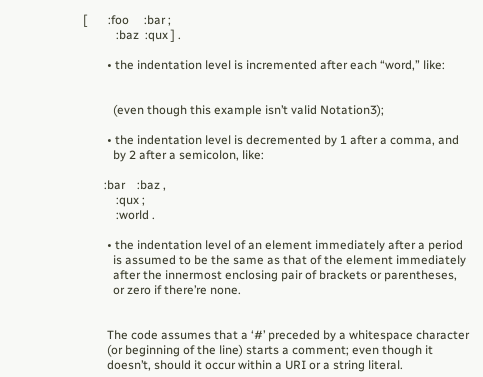[       :foo     :bar ;
           :baz  :qux ] .

        • the indentation level is incremented after each “word,” like:


          (even though this example isn’t valid Notation3);

        • the indentation level is decremented by 1 after a comma, and
          by 2 after a semicolon, like:

       :bar    :baz ,
           :qux ;
           :world .

        • the indentation level of an element immediately after a period
          is assumed to be the same as that of the element immediately
          after the innermost enclosing pair of brackets or parentheses,
          or zero if there’re none.


        The code assumes that a ‘#’ preceded by a whitespace character
        (or beginning of the line) starts a comment; even though it
        doesn’t, should it occur within a URI or a string literal.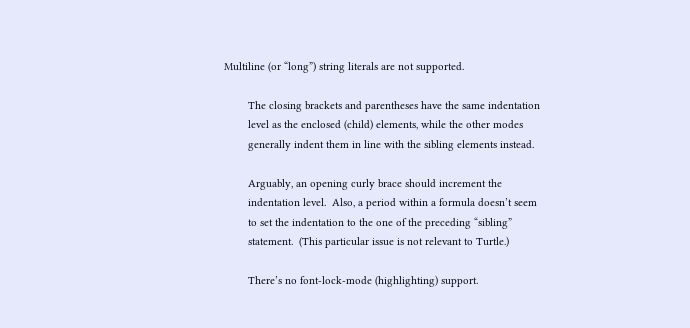Multiline (or “long”) string literals are not supported.

        The closing brackets and parentheses have the same indentation
        level as the enclosed (child) elements, while the other modes
        generally indent them in line with the sibling elements instead.

        Arguably, an opening curly brace should increment the
        indentation level.  Also, a period within a formula doesn’t seem
        to set the indentation to the one of the preceding “sibling”
        statement.  (This particular issue is not relevant to Turtle.)

        There’s no font-lock-mode (highlighting) support.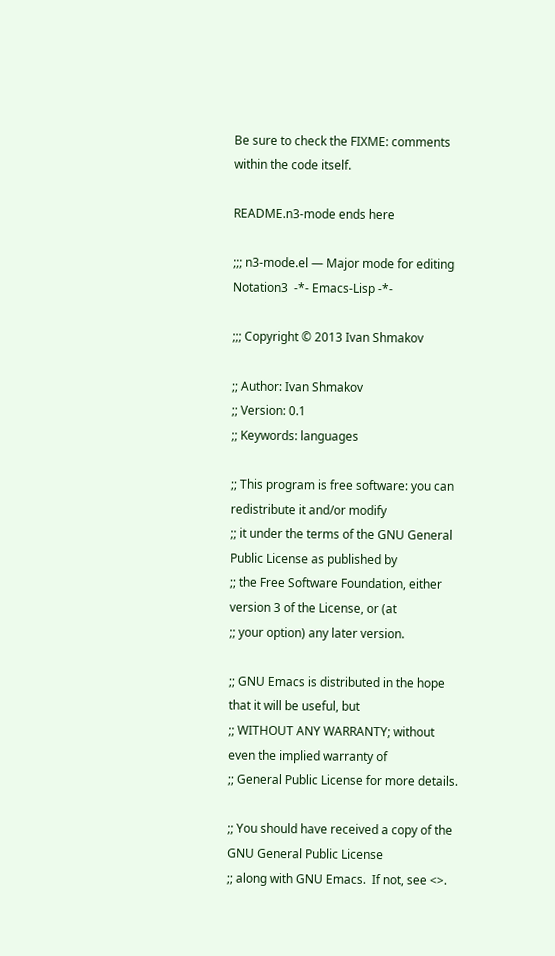Be sure to check the FIXME: comments within the code itself.

README.n3-mode ends here

;;; n3-mode.el — Major mode for editing Notation3  -*- Emacs-Lisp -*-

;;; Copyright © 2013 Ivan Shmakov

;; Author: Ivan Shmakov
;; Version: 0.1
;; Keywords: languages

;; This program is free software: you can redistribute it and/or modify
;; it under the terms of the GNU General Public License as published by
;; the Free Software Foundation, either version 3 of the License, or (at
;; your option) any later version.

;; GNU Emacs is distributed in the hope that it will be useful, but
;; WITHOUT ANY WARRANTY; without even the implied warranty of
;; General Public License for more details.

;; You should have received a copy of the GNU General Public License
;; along with GNU Emacs.  If not, see <>.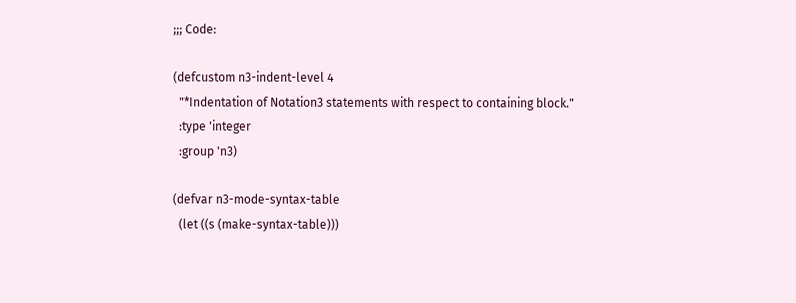;;; Code:

(defcustom n3-indent-level 4
  "*Indentation of Notation3 statements with respect to containing block."
  :type 'integer
  :group 'n3)

(defvar n3-mode-syntax-table
  (let ((s (make-syntax-table)))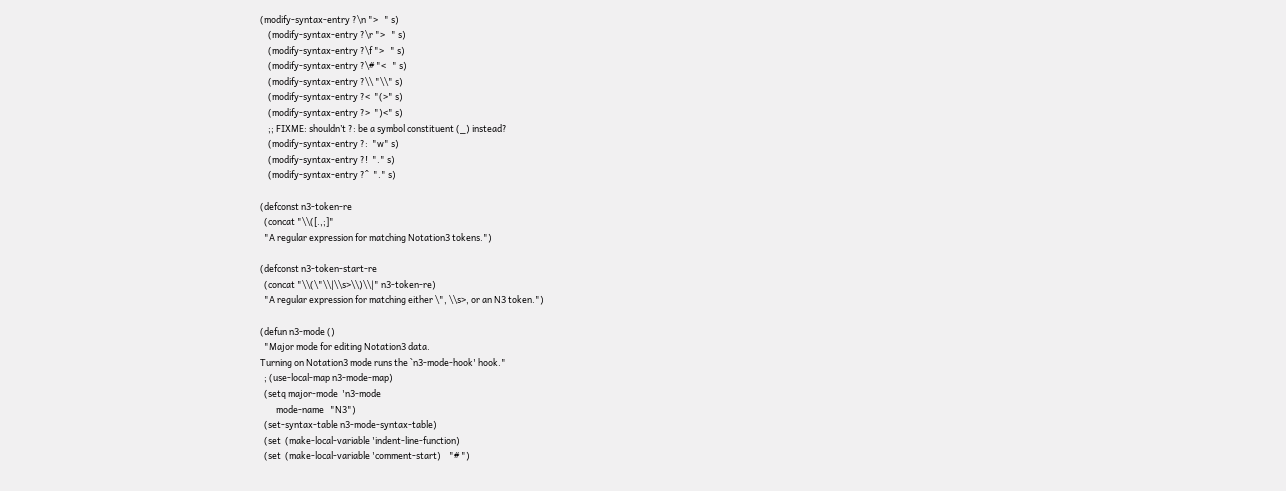(modify-syntax-entry ?\n ">   " s)
    (modify-syntax-entry ?\r ">   " s)
    (modify-syntax-entry ?\f ">   " s)
    (modify-syntax-entry ?\# "<   " s)
    (modify-syntax-entry ?\\ "\\" s)
    (modify-syntax-entry ?<  "(>" s)
    (modify-syntax-entry ?>  ")<" s)
    ;; FIXME: shouldn’t ?: be a symbol constituent (_) instead?
    (modify-syntax-entry ?:  "w" s)
    (modify-syntax-entry ?!  "." s)
    (modify-syntax-entry ?^  "." s)

(defconst n3-token-re
  (concat "\\([.,;]"
  "A regular expression for matching Notation3 tokens.")

(defconst n3-token-start-re
  (concat "\\(\"\\|\\s>\\)\\|" n3-token-re)
  "A regular expression for matching either \", \\s>, or an N3 token.")

(defun n3-mode ()
  "Major mode for editing Notation3 data.
Turning on Notation3 mode runs the `n3-mode-hook' hook."
  ; (use-local-map n3-mode-map)
  (setq major-mode  'n3-mode
        mode-name   "N3")
  (set-syntax-table n3-mode-syntax-table)
  (set  (make-local-variable 'indent-line-function)
  (set  (make-local-variable 'comment-start)    "# ")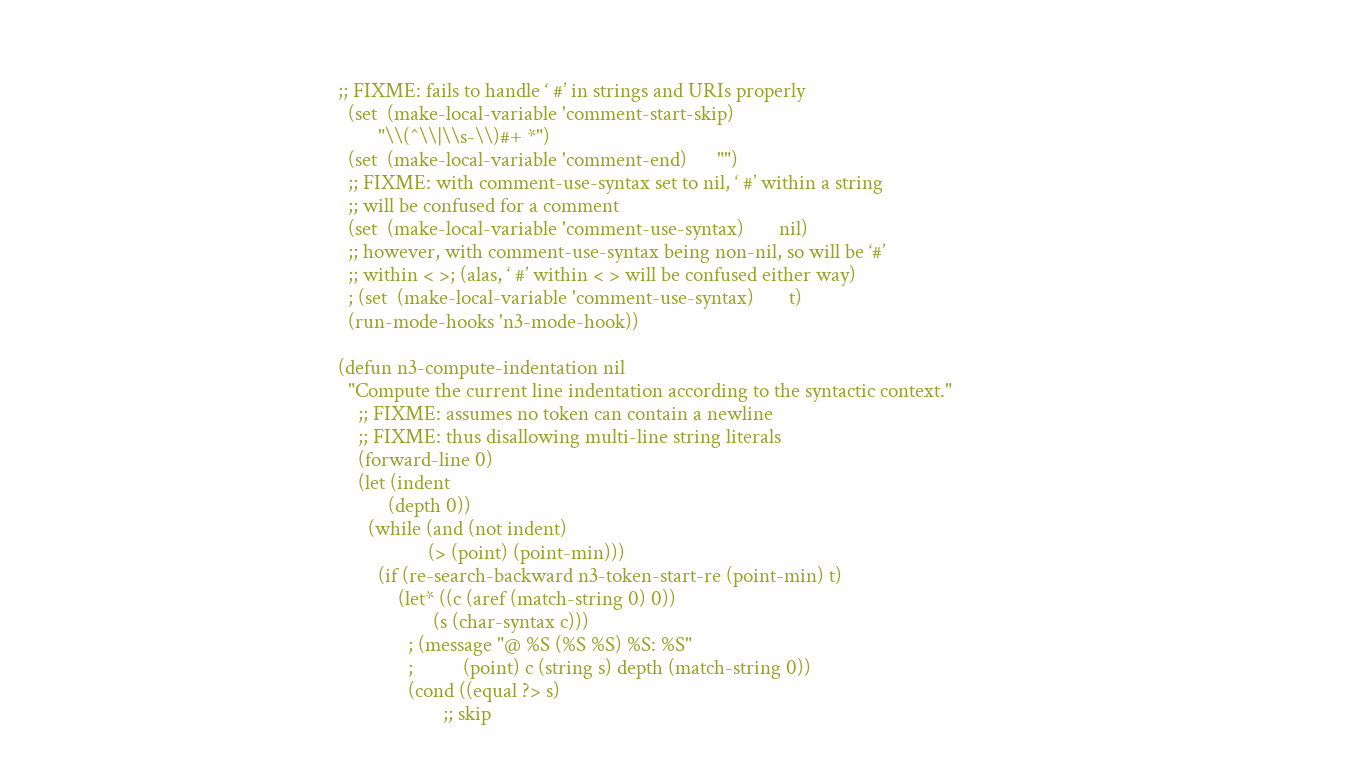;; FIXME: fails to handle ‘ #’ in strings and URIs properly
  (set  (make-local-variable 'comment-start-skip)
        "\\(^\\|\\s-\\)#+ *")
  (set  (make-local-variable 'comment-end)      "")
  ;; FIXME: with comment-use-syntax set to nil, ‘ #’ within a string
  ;; will be confused for a comment
  (set  (make-local-variable 'comment-use-syntax)       nil)
  ;; however, with comment-use-syntax being non-nil, so will be ‘#’
  ;; within < >; (alas, ‘ #’ within < > will be confused either way)
  ; (set  (make-local-variable 'comment-use-syntax)       t)
  (run-mode-hooks 'n3-mode-hook))

(defun n3-compute-indentation nil
  "Compute the current line indentation according to the syntactic context."
    ;; FIXME: assumes no token can contain a newline
    ;; FIXME: thus disallowing multi-line string literals
    (forward-line 0)
    (let (indent
          (depth 0))
      (while (and (not indent)
                  (> (point) (point-min)))
        (if (re-search-backward n3-token-start-re (point-min) t)
            (let* ((c (aref (match-string 0) 0))
                   (s (char-syntax c)))
              ; (message "@ %S (%S %S) %S: %S"
              ;          (point) c (string s) depth (match-string 0))
              (cond ((equal ?> s)
                     ;; skip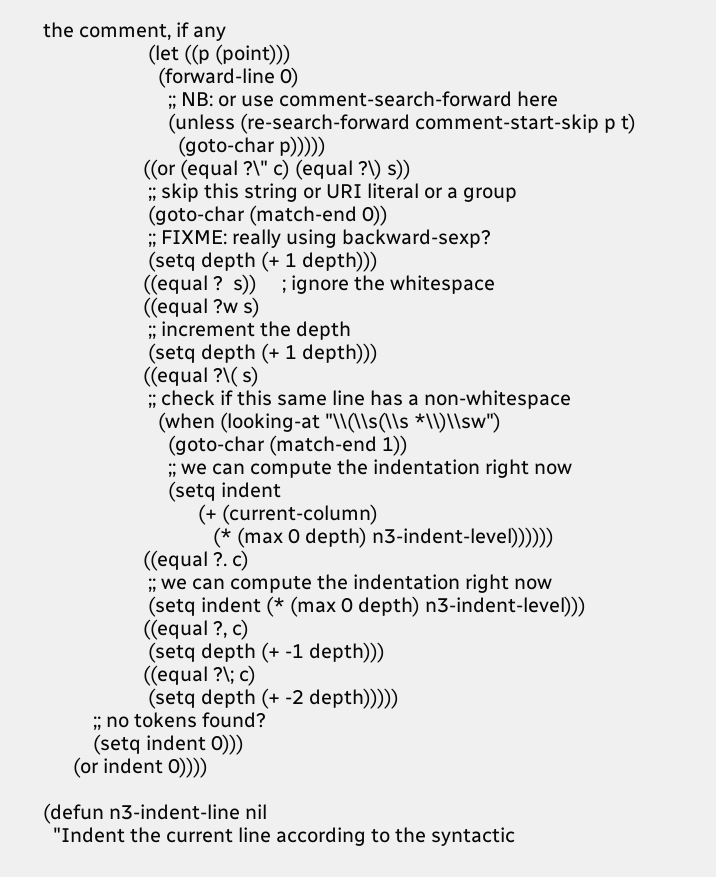the comment, if any
                     (let ((p (point)))
                       (forward-line 0)
                         ;; NB: or use comment-search-forward here
                         (unless (re-search-forward comment-start-skip p t)
                           (goto-char p)))))
                    ((or (equal ?\" c) (equal ?\) s))
                     ;; skip this string or URI literal or a group
                     (goto-char (match-end 0))
                     ;; FIXME: really using backward-sexp?
                     (setq depth (+ 1 depth)))
                    ((equal ?  s))     ; ignore the whitespace
                    ((equal ?w s)
                     ;; increment the depth
                     (setq depth (+ 1 depth)))
                    ((equal ?\( s)
                     ;; check if this same line has a non-whitespace
                       (when (looking-at "\\(\\s(\\s *\\)\\sw")
                         (goto-char (match-end 1))
                         ;; we can compute the indentation right now
                         (setq indent
                               (+ (current-column)
                                  (* (max 0 depth) n3-indent-level))))))
                    ((equal ?. c)
                     ;; we can compute the indentation right now
                     (setq indent (* (max 0 depth) n3-indent-level)))
                    ((equal ?, c)
                     (setq depth (+ -1 depth)))
                    ((equal ?\; c)
                     (setq depth (+ -2 depth)))))
          ;; no tokens found?
          (setq indent 0)))
      (or indent 0))))

(defun n3-indent-line nil
  "Indent the current line according to the syntactic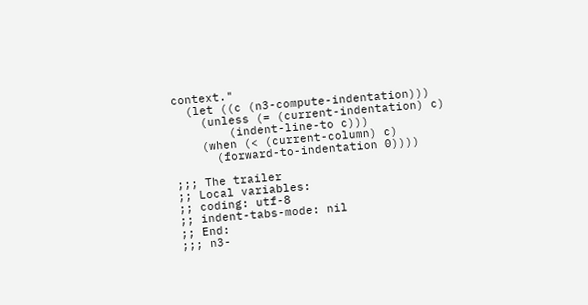context."
  (let ((c (n3-compute-indentation)))
    (unless (= (current-indentation) c)
        (indent-line-to c)))
    (when (< (current-column) c)
      (forward-to-indentation 0))))

;;; The trailer
;; Local variables:
;; coding: utf-8
;; indent-tabs-mode: nil
;; End:
;;; n3-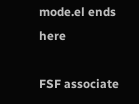mode.el ends here

FSF associate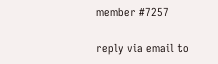member #7257

reply via email to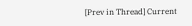[Prev in Thread] Current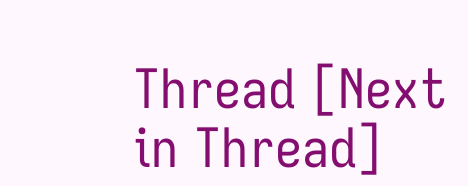Thread [Next in Thread]